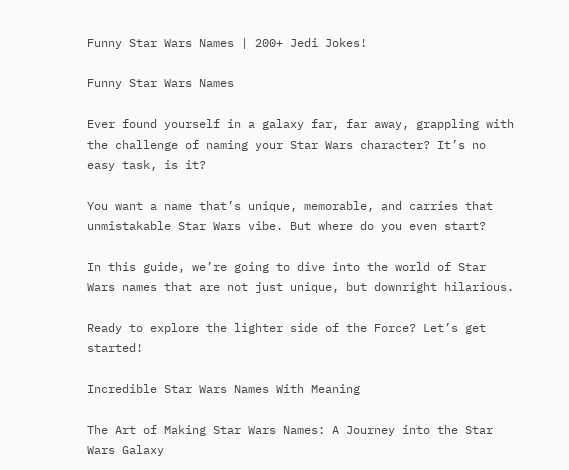Funny Star Wars Names | 200+ Jedi Jokes!

Funny Star Wars Names

Ever found yourself in a galaxy far, far away, grappling with the challenge of naming your Star Wars character? It’s no easy task, is it?

You want a name that’s unique, memorable, and carries that unmistakable Star Wars vibe. But where do you even start?

In this guide, we’re going to dive into the world of Star Wars names that are not just unique, but downright hilarious.

Ready to explore the lighter side of the Force? Let’s get started!

Incredible Star Wars Names With Meaning

The Art of Making Star Wars Names: A Journey into the Star Wars Galaxy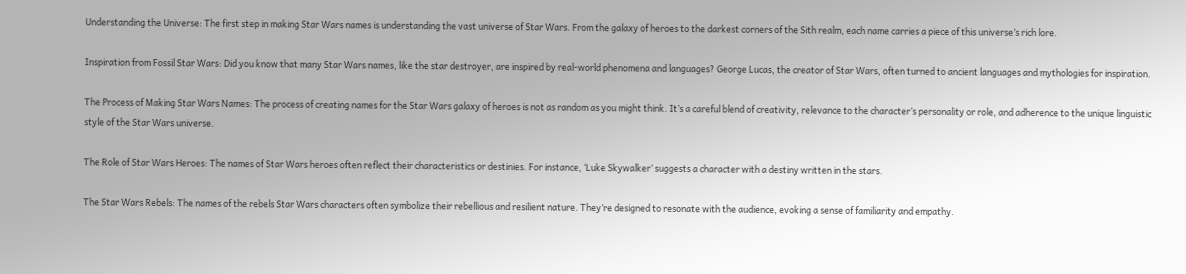Understanding the Universe: The first step in making Star Wars names is understanding the vast universe of Star Wars. From the galaxy of heroes to the darkest corners of the Sith realm, each name carries a piece of this universe’s rich lore.

Inspiration from Fossil Star Wars: Did you know that many Star Wars names, like the star destroyer, are inspired by real-world phenomena and languages? George Lucas, the creator of Star Wars, often turned to ancient languages and mythologies for inspiration.

The Process of Making Star Wars Names: The process of creating names for the Star Wars galaxy of heroes is not as random as you might think. It’s a careful blend of creativity, relevance to the character’s personality or role, and adherence to the unique linguistic style of the Star Wars universe.

The Role of Star Wars Heroes: The names of Star Wars heroes often reflect their characteristics or destinies. For instance, ‘Luke Skywalker’ suggests a character with a destiny written in the stars.

The Star Wars Rebels: The names of the rebels Star Wars characters often symbolize their rebellious and resilient nature. They’re designed to resonate with the audience, evoking a sense of familiarity and empathy.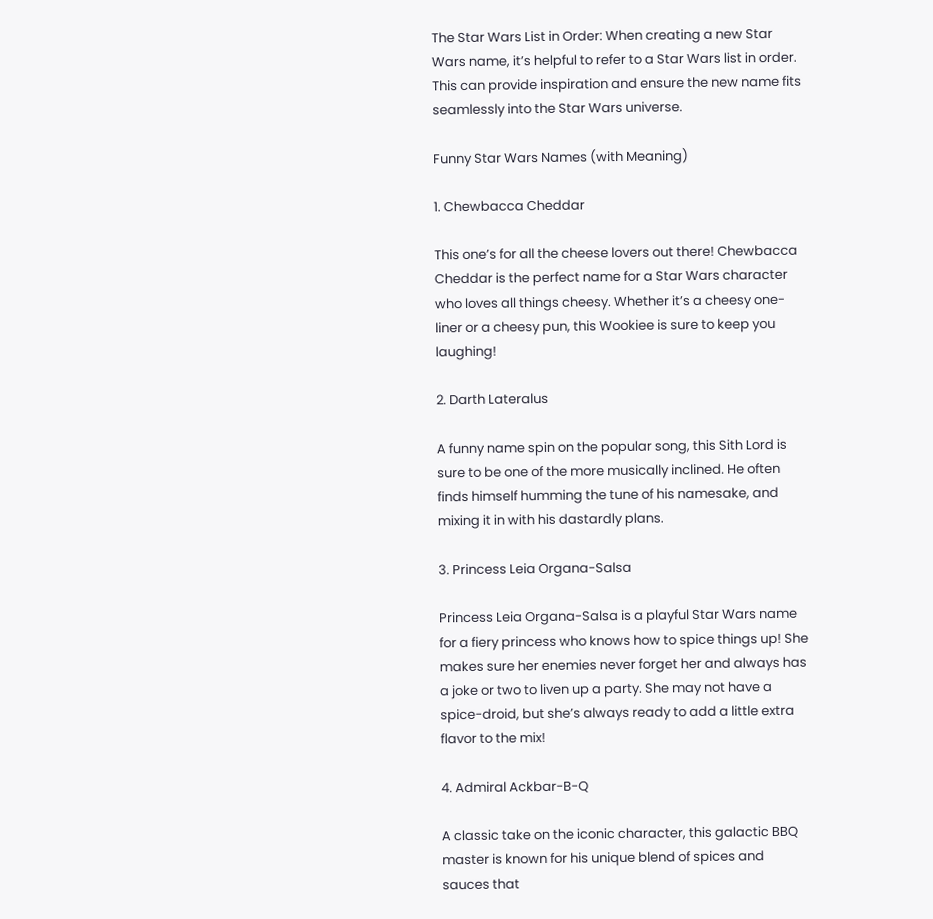The Star Wars List in Order: When creating a new Star Wars name, it’s helpful to refer to a Star Wars list in order. This can provide inspiration and ensure the new name fits seamlessly into the Star Wars universe.

Funny Star Wars Names (with Meaning)

1. Chewbacca Cheddar

This one’s for all the cheese lovers out there! Chewbacca Cheddar is the perfect name for a Star Wars character who loves all things cheesy. Whether it’s a cheesy one-liner or a cheesy pun, this Wookiee is sure to keep you laughing!

2. Darth Lateralus

A funny name spin on the popular song, this Sith Lord is sure to be one of the more musically inclined. He often finds himself humming the tune of his namesake, and mixing it in with his dastardly plans.

3. Princess Leia Organa-Salsa

Princess Leia Organa-Salsa is a playful Star Wars name for a fiery princess who knows how to spice things up! She makes sure her enemies never forget her and always has a joke or two to liven up a party. She may not have a spice-droid, but she’s always ready to add a little extra flavor to the mix!

4. Admiral Ackbar-B-Q

A classic take on the iconic character, this galactic BBQ master is known for his unique blend of spices and sauces that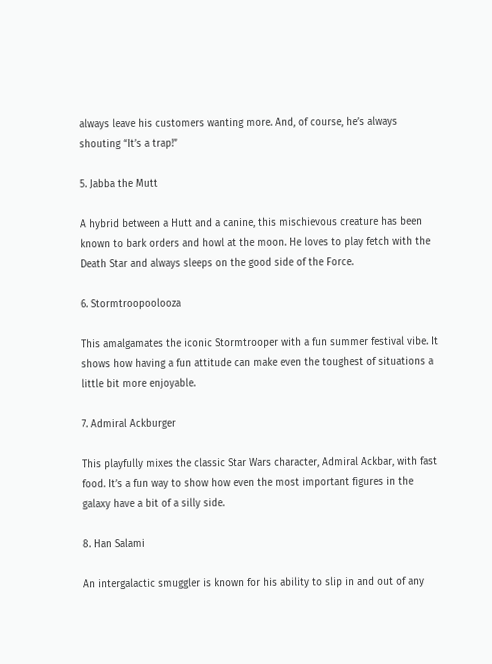always leave his customers wanting more. And, of course, he’s always shouting “It’s a trap!”

5. Jabba the Mutt

A hybrid between a Hutt and a canine, this mischievous creature has been known to bark orders and howl at the moon. He loves to play fetch with the Death Star and always sleeps on the good side of the Force.

6. Stormtroopoolooza

This amalgamates the iconic Stormtrooper with a fun summer festival vibe. It shows how having a fun attitude can make even the toughest of situations a little bit more enjoyable.

7. Admiral Ackburger

This playfully mixes the classic Star Wars character, Admiral Ackbar, with fast food. It’s a fun way to show how even the most important figures in the galaxy have a bit of a silly side.

8. Han Salami

An intergalactic smuggler is known for his ability to slip in and out of any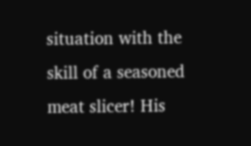situation with the skill of a seasoned meat slicer! His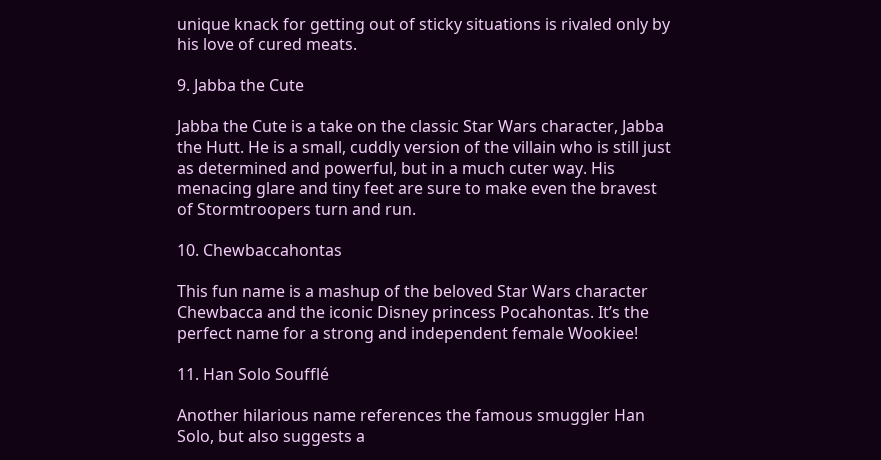unique knack for getting out of sticky situations is rivaled only by his love of cured meats.

9. Jabba the Cute

Jabba the Cute is a take on the classic Star Wars character, Jabba the Hutt. He is a small, cuddly version of the villain who is still just as determined and powerful, but in a much cuter way. His menacing glare and tiny feet are sure to make even the bravest of Stormtroopers turn and run.

10. Chewbaccahontas

This fun name is a mashup of the beloved Star Wars character Chewbacca and the iconic Disney princess Pocahontas. It’s the perfect name for a strong and independent female Wookiee!

11. Han Solo Soufflé

Another hilarious name references the famous smuggler Han Solo, but also suggests a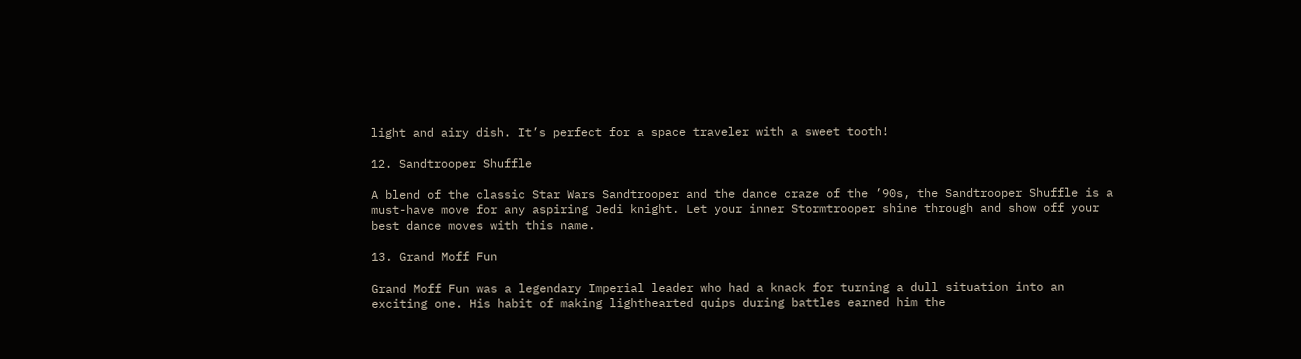light and airy dish. It’s perfect for a space traveler with a sweet tooth!

12. Sandtrooper Shuffle

A blend of the classic Star Wars Sandtrooper and the dance craze of the ’90s, the Sandtrooper Shuffle is a must-have move for any aspiring Jedi knight. Let your inner Stormtrooper shine through and show off your best dance moves with this name.

13. Grand Moff Fun

Grand Moff Fun was a legendary Imperial leader who had a knack for turning a dull situation into an exciting one. His habit of making lighthearted quips during battles earned him the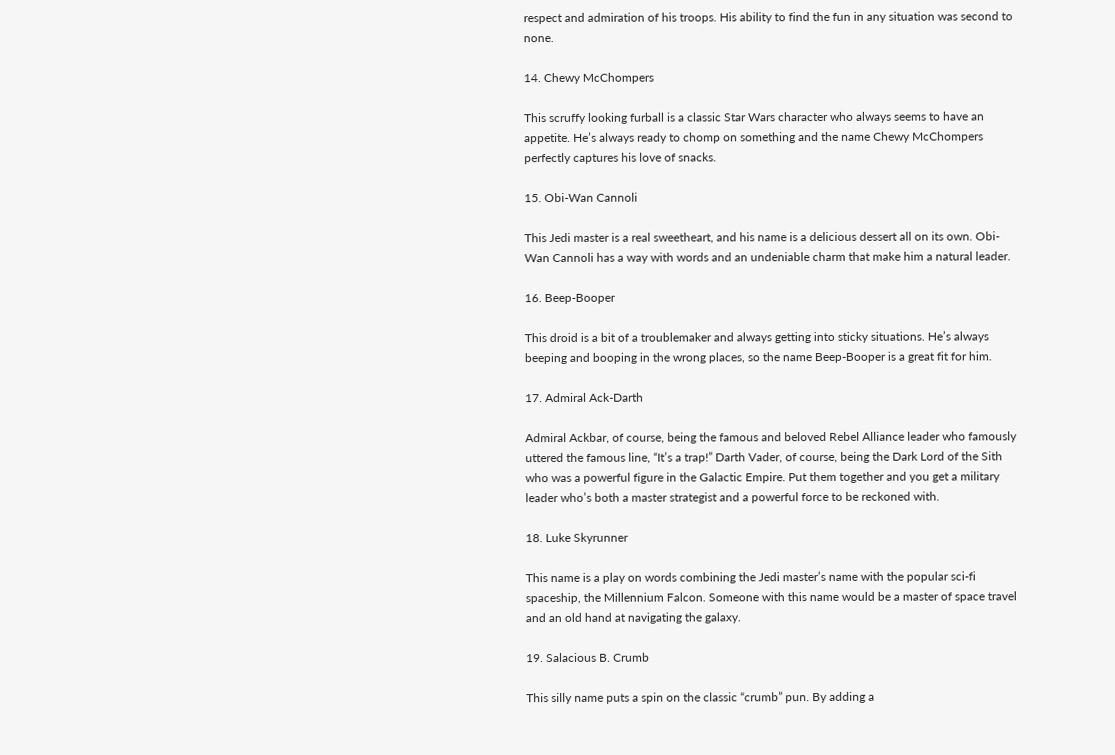respect and admiration of his troops. His ability to find the fun in any situation was second to none.

14. Chewy McChompers

This scruffy looking furball is a classic Star Wars character who always seems to have an appetite. He’s always ready to chomp on something and the name Chewy McChompers perfectly captures his love of snacks.

15. Obi-Wan Cannoli

This Jedi master is a real sweetheart, and his name is a delicious dessert all on its own. Obi-Wan Cannoli has a way with words and an undeniable charm that make him a natural leader.

16. Beep-Booper

This droid is a bit of a troublemaker and always getting into sticky situations. He’s always beeping and booping in the wrong places, so the name Beep-Booper is a great fit for him.

17. Admiral Ack-Darth

Admiral Ackbar, of course, being the famous and beloved Rebel Alliance leader who famously uttered the famous line, “It’s a trap!” Darth Vader, of course, being the Dark Lord of the Sith who was a powerful figure in the Galactic Empire. Put them together and you get a military leader who’s both a master strategist and a powerful force to be reckoned with.

18. Luke Skyrunner

This name is a play on words combining the Jedi master’s name with the popular sci-fi spaceship, the Millennium Falcon. Someone with this name would be a master of space travel and an old hand at navigating the galaxy.

19. Salacious B. Crumb

This silly name puts a spin on the classic “crumb” pun. By adding a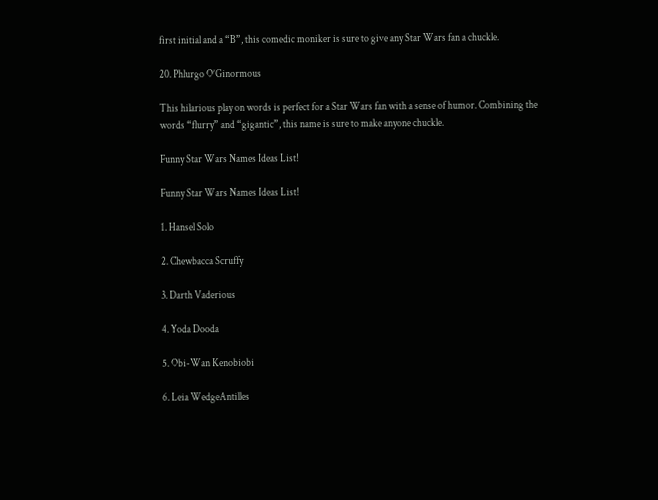first initial and a “B”, this comedic moniker is sure to give any Star Wars fan a chuckle.

20. Phlurgo O’Ginormous

This hilarious play on words is perfect for a Star Wars fan with a sense of humor. Combining the words “flurry” and “gigantic”, this name is sure to make anyone chuckle.

Funny Star Wars Names Ideas List!

Funny Star Wars Names Ideas List!

1. Hansel Solo

2. Chewbacca Scruffy

3. Darth Vaderious

4. Yoda Dooda

5. Obi-Wan Kenobiobi

6. Leia WedgeAntilles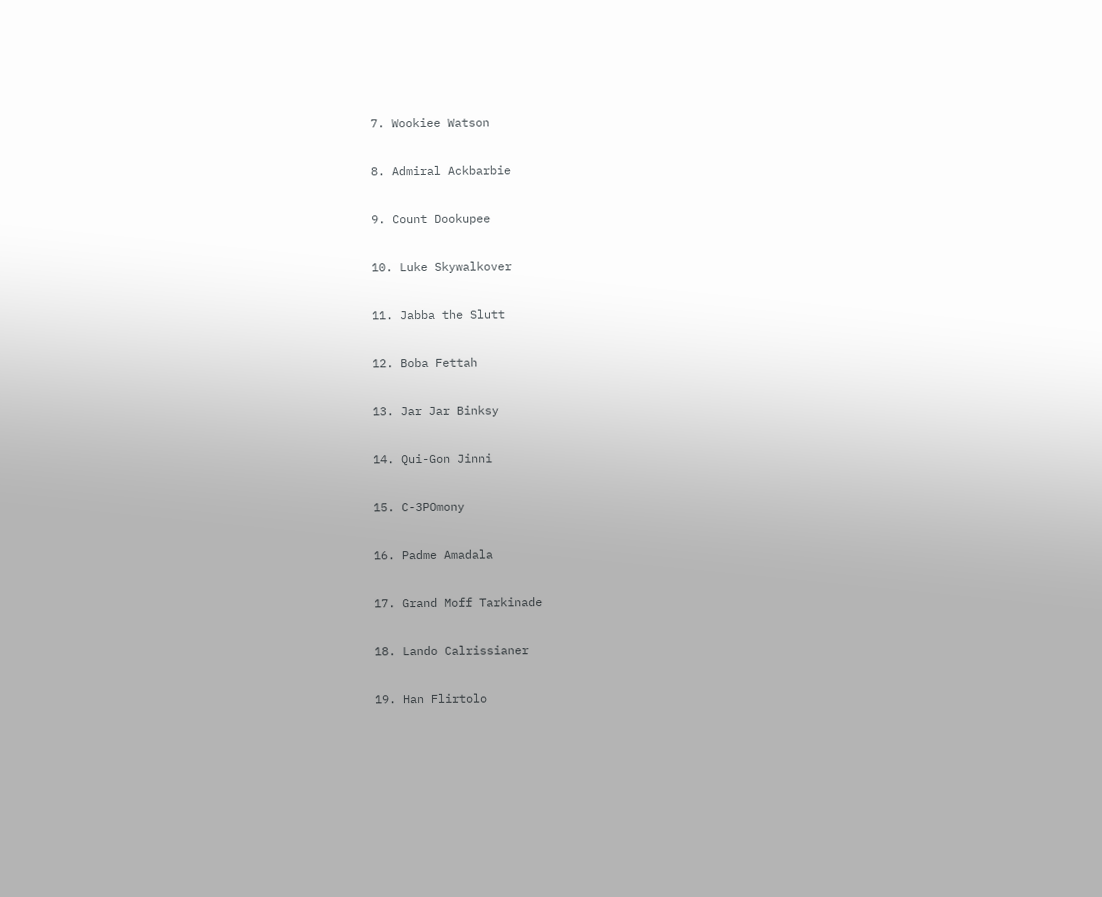7. Wookiee Watson

8. Admiral Ackbarbie

9. Count Dookupee

10. Luke Skywalkover

11. Jabba the Slutt

12. Boba Fettah

13. Jar Jar Binksy

14. Qui-Gon Jinni

15. C-3POmony

16. Padme Amadala

17. Grand Moff Tarkinade

18. Lando Calrissianer

19. Han Flirtolo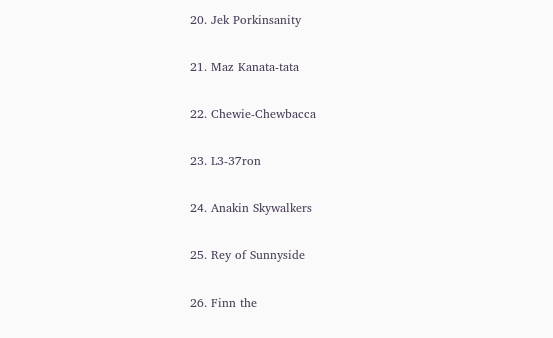20. Jek Porkinsanity

21. Maz Kanata-tata

22. Chewie-Chewbacca

23. L3-37ron

24. Anakin Skywalkers

25. Rey of Sunnyside

26. Finn the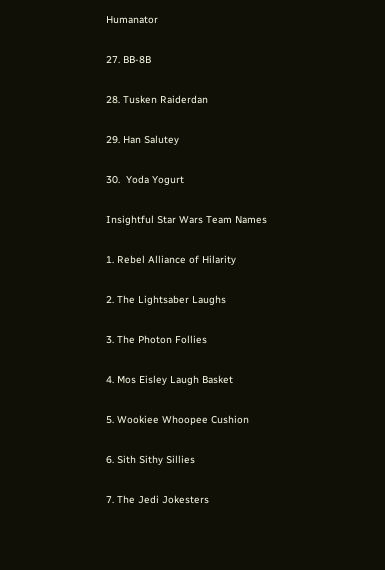Humanator

27. BB-8B

28. Tusken Raiderdan

29. Han Salutey

30.  Yoda Yogurt

Insightful Star Wars Team Names

1. Rebel Alliance of Hilarity

2. The Lightsaber Laughs

3. The Photon Follies

4. Mos Eisley Laugh Basket

5. Wookiee Whoopee Cushion

6. Sith Sithy Sillies

7. The Jedi Jokesters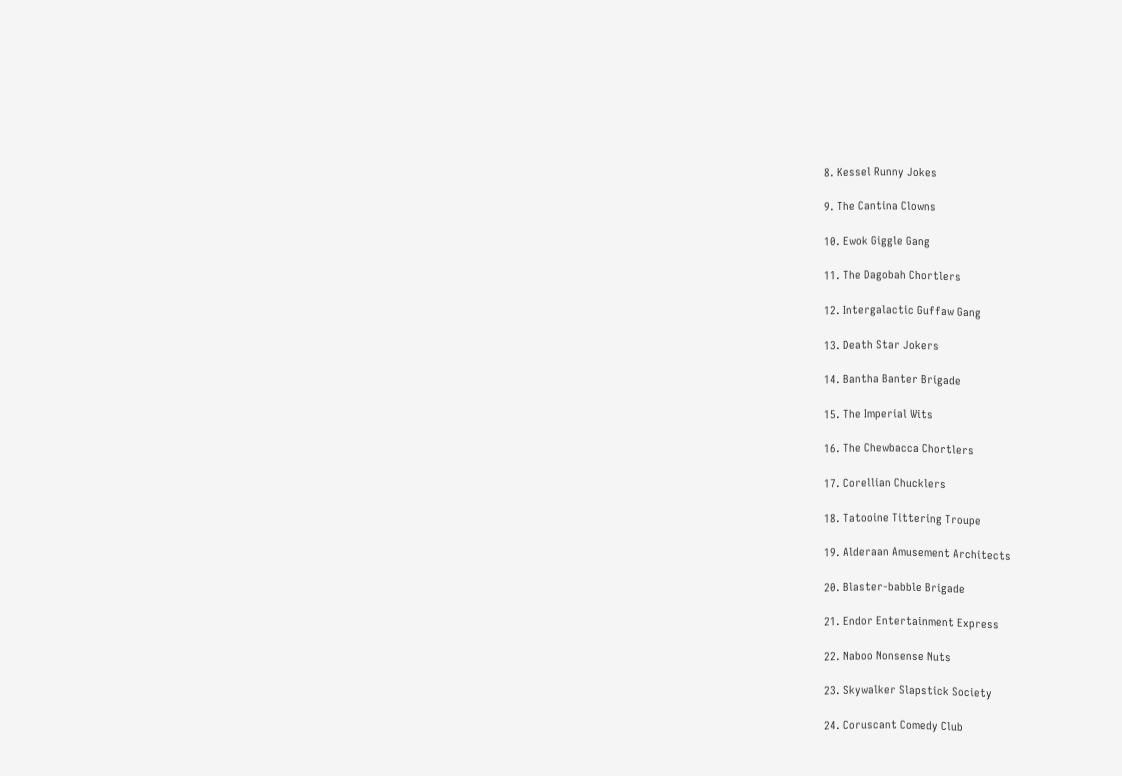8. Kessel Runny Jokes

9. The Cantina Clowns

10. Ewok Giggle Gang

11. The Dagobah Chortlers

12. Intergalactic Guffaw Gang

13. Death Star Jokers

14. Bantha Banter Brigade

15. The Imperial Wits

16. The Chewbacca Chortlers

17. Corellian Chucklers

18. Tatooine Tittering Troupe

19. Alderaan Amusement Architects

20. Blaster-babble Brigade

21. Endor Entertainment Express

22. Naboo Nonsense Nuts

23. Skywalker Slapstick Society

24. Coruscant Comedy Club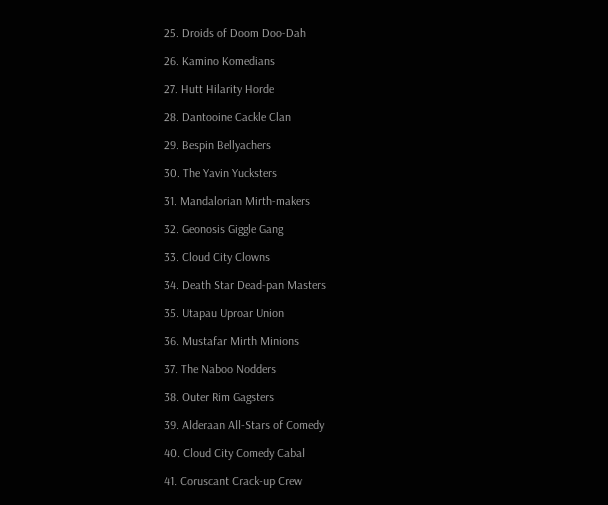25. Droids of Doom Doo-Dah

26. Kamino Komedians

27. Hutt Hilarity Horde

28. Dantooine Cackle Clan

29. Bespin Bellyachers

30. The Yavin Yucksters

31. Mandalorian Mirth-makers

32. Geonosis Giggle Gang

33. Cloud City Clowns

34. Death Star Dead-pan Masters

35. Utapau Uproar Union

36. Mustafar Mirth Minions

37. The Naboo Nodders

38. Outer Rim Gagsters

39. Alderaan All-Stars of Comedy

40. Cloud City Comedy Cabal

41. Coruscant Crack-up Crew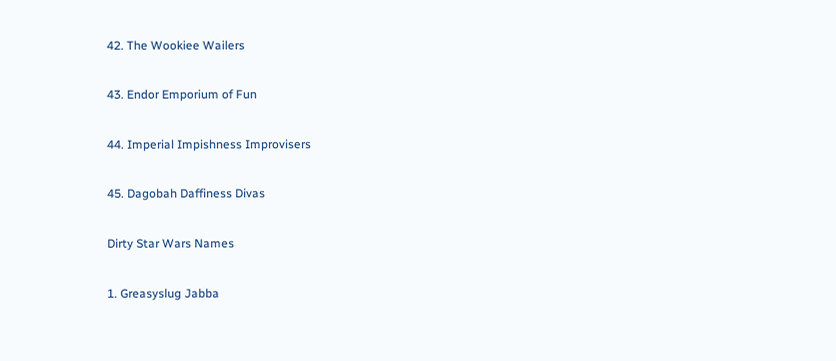42. The Wookiee Wailers

43. Endor Emporium of Fun

44. Imperial Impishness Improvisers

45. Dagobah Daffiness Divas

Dirty Star Wars Names

1. Greasyslug Jabba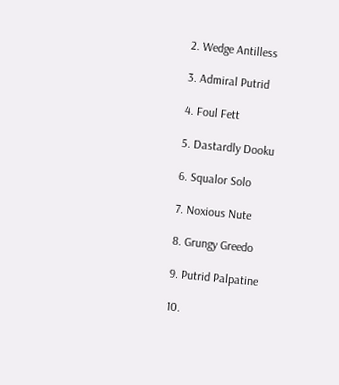2. Wedge Antilless

3. Admiral Putrid

4. Foul Fett

5. Dastardly Dooku

6. Squalor Solo

7. Noxious Nute

8. Grungy Greedo

9. Putrid Palpatine

10.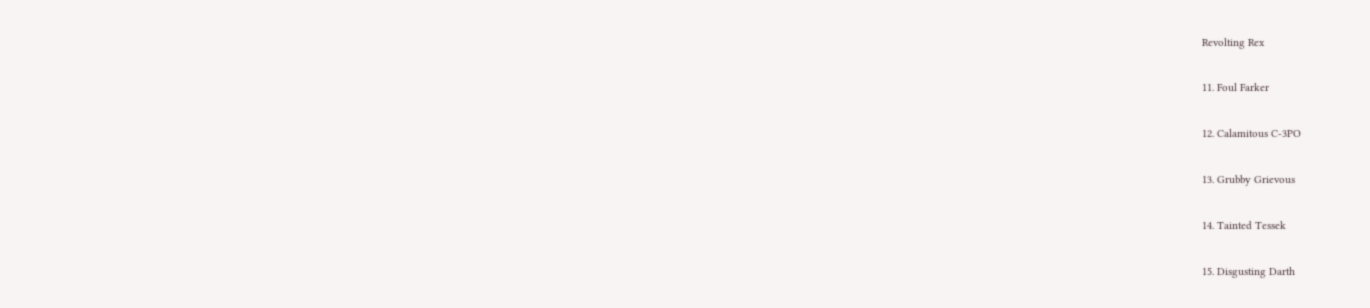Revolting Rex

11. Foul Farker

12. Calamitous C-3PO

13. Grubby Grievous

14. Tainted Tessek

15. Disgusting Darth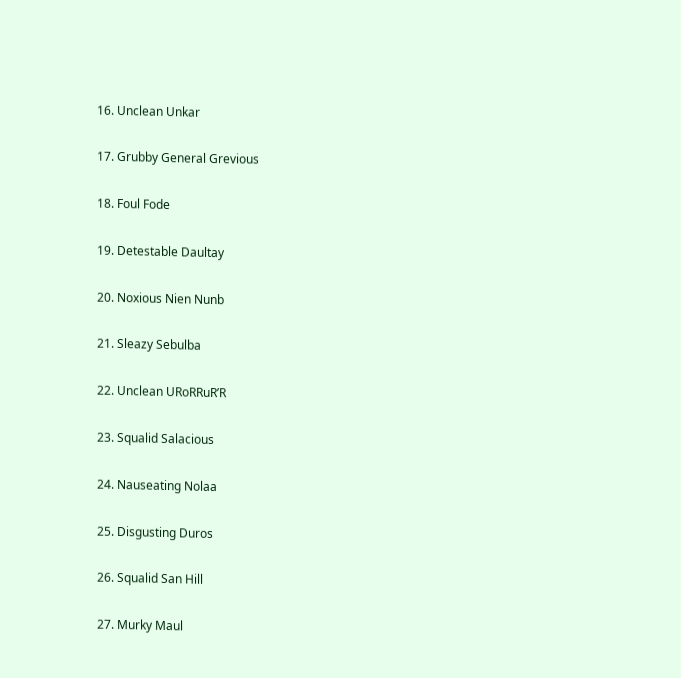16. Unclean Unkar

17. Grubby General Grevious

18. Foul Fode

19. Detestable Daultay

20. Noxious Nien Nunb

21. Sleazy Sebulba

22. Unclean URoRRuR’R

23. Squalid Salacious

24. Nauseating Nolaa

25. Disgusting Duros

26. Squalid San Hill

27. Murky Maul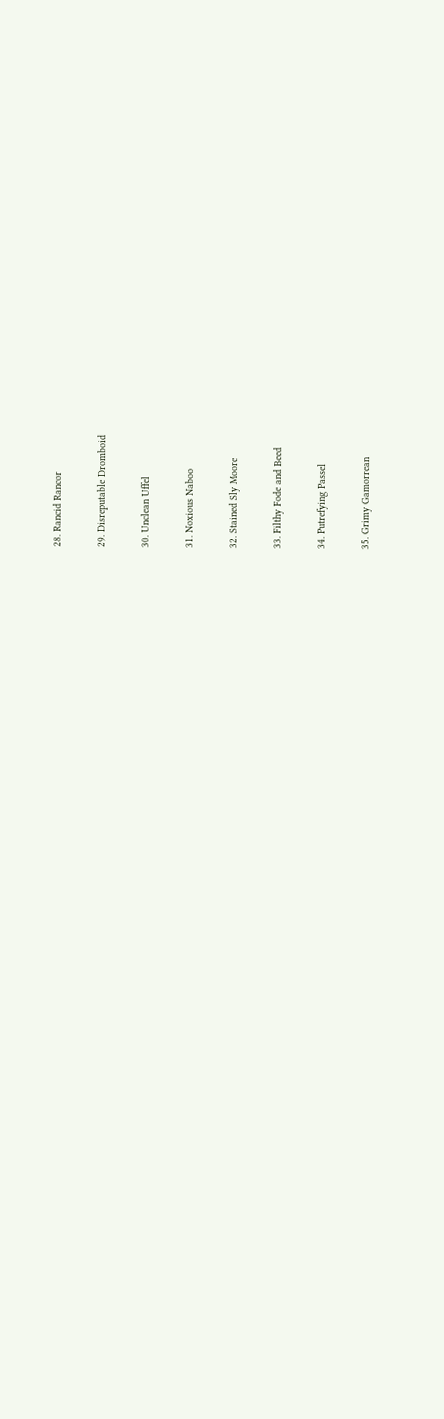28. Rancid Rancor

29. Disreputable Dromboid

30. Unclean Uffel

31. Noxious Naboo

32. Stained Sly Moore

33. Filthy Fode and Beed

34. Putrefying Passel

35. Grimy Gamorrean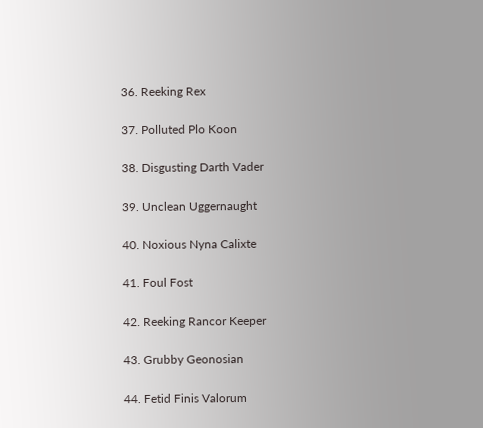36. Reeking Rex

37. Polluted Plo Koon

38. Disgusting Darth Vader

39. Unclean Uggernaught

40. Noxious Nyna Calixte

41. Foul Fost

42. Reeking Rancor Keeper

43. Grubby Geonosian

44. Fetid Finis Valorum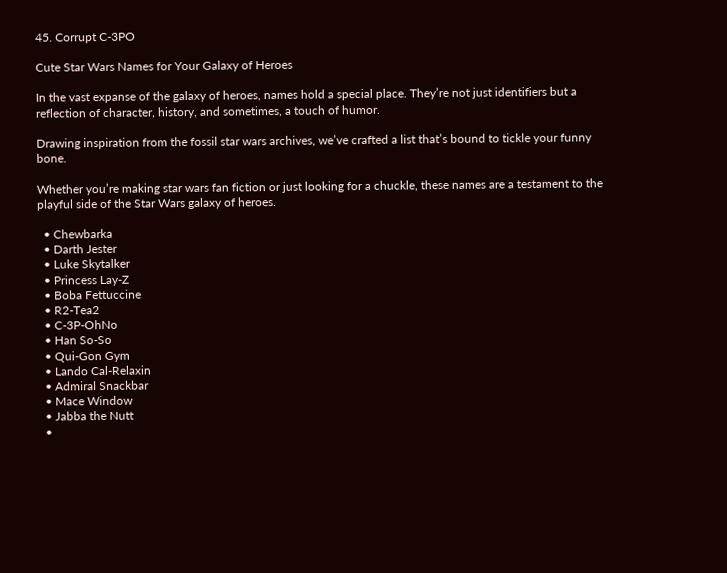45. Corrupt C-3PO

Cute Star Wars Names for Your Galaxy of Heroes

In the vast expanse of the galaxy of heroes, names hold a special place. They’re not just identifiers but a reflection of character, history, and sometimes, a touch of humor.

Drawing inspiration from the fossil star wars archives, we’ve crafted a list that’s bound to tickle your funny bone.

Whether you’re making star wars fan fiction or just looking for a chuckle, these names are a testament to the playful side of the Star Wars galaxy of heroes.

  • Chewbarka
  • Darth Jester
  • Luke Skytalker
  • Princess Lay-Z
  • Boba Fettuccine
  • R2-Tea2
  • C-3P-OhNo
  • Han So-So
  • Qui-Gon Gym
  • Lando Cal-Relaxin
  • Admiral Snackbar
  • Mace Window
  • Jabba the Nutt
  •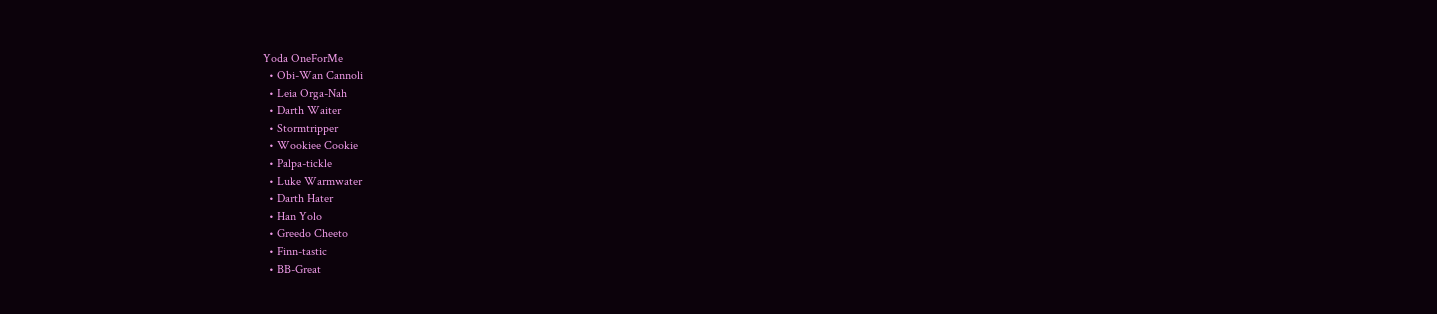Yoda OneForMe
  • Obi-Wan Cannoli
  • Leia Orga-Nah
  • Darth Waiter
  • Stormtripper
  • Wookiee Cookie
  • Palpa-tickle
  • Luke Warmwater
  • Darth Hater
  • Han Yolo
  • Greedo Cheeto
  • Finn-tastic
  • BB-Great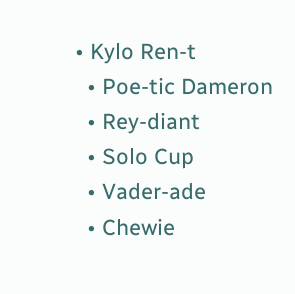• Kylo Ren-t
  • Poe-tic Dameron
  • Rey-diant
  • Solo Cup
  • Vader-ade
  • Chewie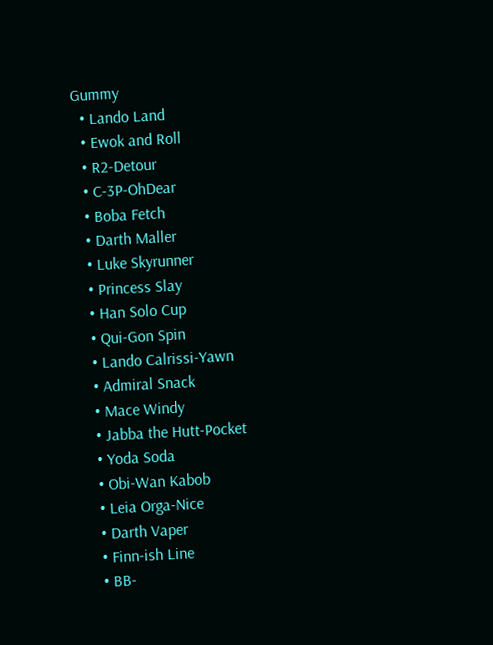Gummy
  • Lando Land
  • Ewok and Roll
  • R2-Detour
  • C-3P-OhDear
  • Boba Fetch
  • Darth Maller
  • Luke Skyrunner
  • Princess Slay
  • Han Solo Cup
  • Qui-Gon Spin
  • Lando Calrissi-Yawn
  • Admiral Snack
  • Mace Windy
  • Jabba the Hutt-Pocket
  • Yoda Soda
  • Obi-Wan Kabob
  • Leia Orga-Nice
  • Darth Vaper
  • Finn-ish Line
  • BB-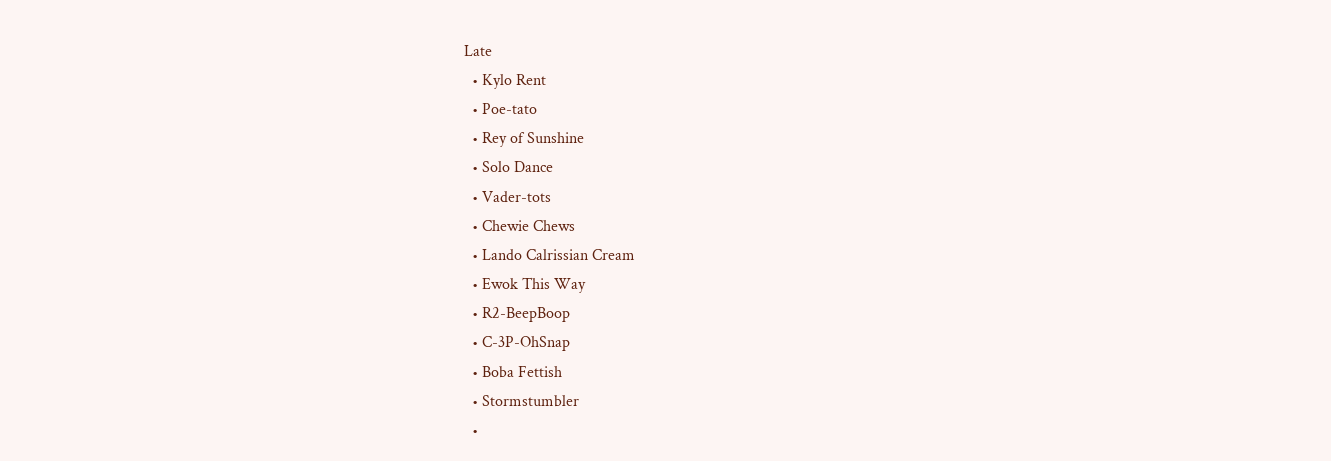Late
  • Kylo Rent
  • Poe-tato
  • Rey of Sunshine
  • Solo Dance
  • Vader-tots
  • Chewie Chews
  • Lando Calrissian Cream
  • Ewok This Way
  • R2-BeepBoop
  • C-3P-OhSnap
  • Boba Fettish
  • Stormstumbler
  •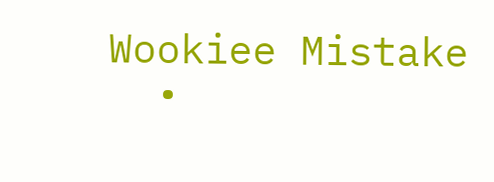Wookiee Mistake
  •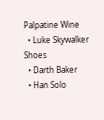Palpatine Wine
  • Luke Skywalker Shoes
  • Darth Baker
  • Han Solo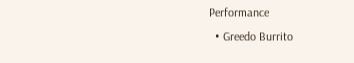Performance
  • Greedo Burrito